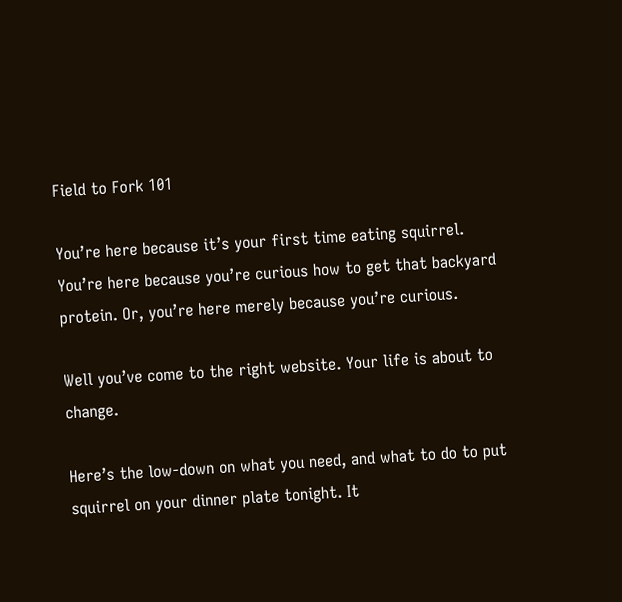Field to Fork 101

You’re here because it’s your first time eating squirrel. You’re here because you’re curious how to get that backyard protein. Or, you’re here merely because you’re curious.

Well you’ve come to the right website. Your life is about to change.

Here’s the low-down on what you need, and what to do to put squirrel on your dinner plate tonight. It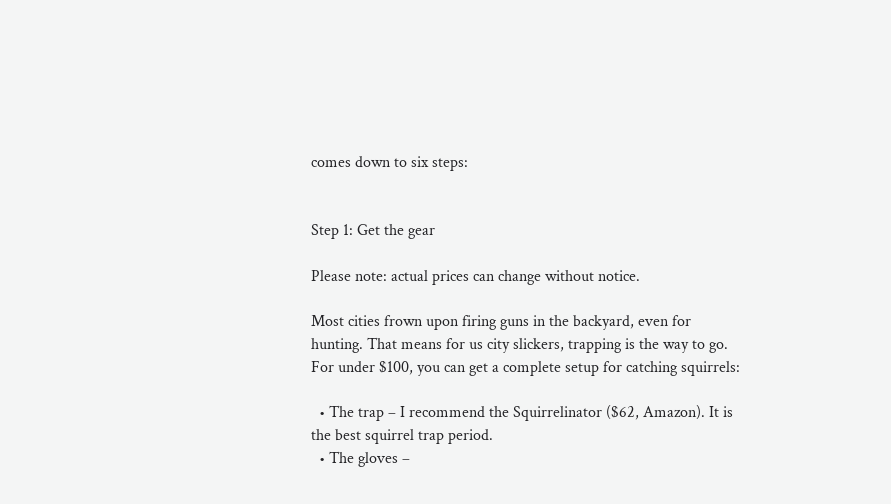comes down to six steps:


Step 1: Get the gear

Please note: actual prices can change without notice.

Most cities frown upon firing guns in the backyard, even for hunting. That means for us city slickers, trapping is the way to go. For under $100, you can get a complete setup for catching squirrels:

  • The trap – I recommend the Squirrelinator ($62, Amazon). It is the best squirrel trap period.
  • The gloves –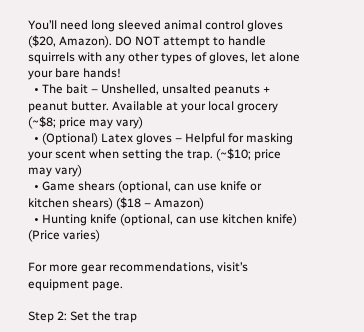You’ll need long sleeved animal control gloves ($20, Amazon). DO NOT attempt to handle squirrels with any other types of gloves, let alone your bare hands!
  • The bait – Unshelled, unsalted peanuts + peanut butter. Available at your local grocery (~$8; price may vary)
  • (Optional) Latex gloves – Helpful for masking your scent when setting the trap. (~$10; price may vary)
  • Game shears (optional, can use knife or kitchen shears) ($18 – Amazon)
  • Hunting knife (optional, can use kitchen knife) (Price varies)

For more gear recommendations, visit’s equipment page.

Step 2: Set the trap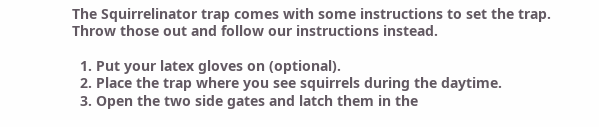The Squirrelinator trap comes with some instructions to set the trap. Throw those out and follow our instructions instead.

  1. Put your latex gloves on (optional).
  2. Place the trap where you see squirrels during the daytime.
  3. Open the two side gates and latch them in the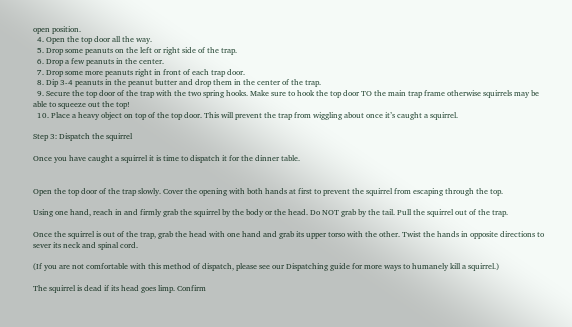open position.
  4. Open the top door all the way.
  5. Drop some peanuts on the left or right side of the trap.
  6. Drop a few peanuts in the center.
  7. Drop some more peanuts right in front of each trap door.
  8. Dip 3-4 peanuts in the peanut butter and drop them in the center of the trap.
  9. Secure the top door of the trap with the two spring hooks. Make sure to hook the top door TO the main trap frame otherwise squirrels may be able to squeeze out the top!
  10. Place a heavy object on top of the top door. This will prevent the trap from wiggling about once it’s caught a squirrel.

Step 3: Dispatch the squirrel

Once you have caught a squirrel it is time to dispatch it for the dinner table.


Open the top door of the trap slowly. Cover the opening with both hands at first to prevent the squirrel from escaping through the top.

Using one hand, reach in and firmly grab the squirrel by the body or the head. Do NOT grab by the tail. Pull the squirrel out of the trap.

Once the squirrel is out of the trap, grab the head with one hand and grab its upper torso with the other. Twist the hands in opposite directions to sever its neck and spinal cord.

(If you are not comfortable with this method of dispatch, please see our Dispatching guide for more ways to humanely kill a squirrel.)

The squirrel is dead if its head goes limp. Confirm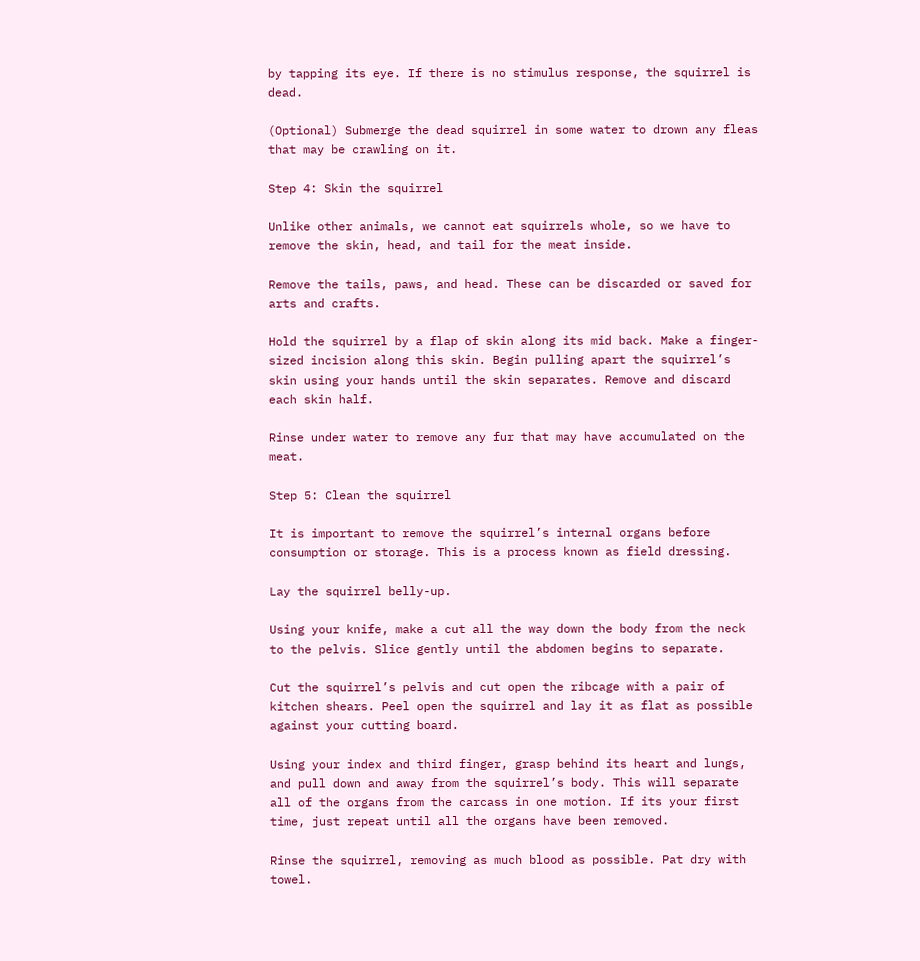by tapping its eye. If there is no stimulus response, the squirrel is dead.

(Optional) Submerge the dead squirrel in some water to drown any fleas that may be crawling on it.

Step 4: Skin the squirrel

Unlike other animals, we cannot eat squirrels whole, so we have to remove the skin, head, and tail for the meat inside.

Remove the tails, paws, and head. These can be discarded or saved for arts and crafts.

Hold the squirrel by a flap of skin along its mid back. Make a finger-sized incision along this skin. Begin pulling apart the squirrel’s skin using your hands until the skin separates. Remove and discard each skin half.

Rinse under water to remove any fur that may have accumulated on the meat.

Step 5: Clean the squirrel

It is important to remove the squirrel’s internal organs before consumption or storage. This is a process known as field dressing.

Lay the squirrel belly-up.

Using your knife, make a cut all the way down the body from the neck to the pelvis. Slice gently until the abdomen begins to separate.

Cut the squirrel’s pelvis and cut open the ribcage with a pair of kitchen shears. Peel open the squirrel and lay it as flat as possible against your cutting board.

Using your index and third finger, grasp behind its heart and lungs, and pull down and away from the squirrel’s body. This will separate all of the organs from the carcass in one motion. If its your first time, just repeat until all the organs have been removed.

Rinse the squirrel, removing as much blood as possible. Pat dry with towel.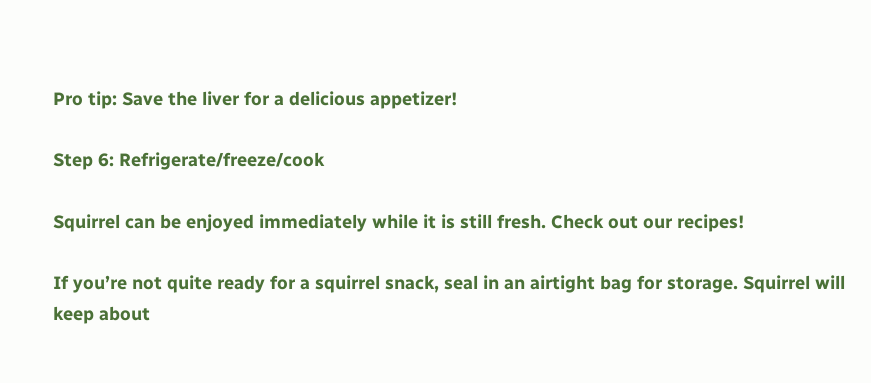Pro tip: Save the liver for a delicious appetizer!

Step 6: Refrigerate/freeze/cook

Squirrel can be enjoyed immediately while it is still fresh. Check out our recipes!

If you’re not quite ready for a squirrel snack, seal in an airtight bag for storage. Squirrel will keep about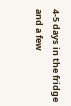4-5 days in the fridge and a few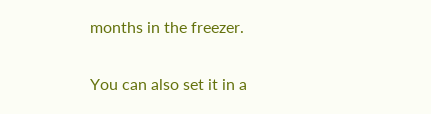months in the freezer.

You can also set it in a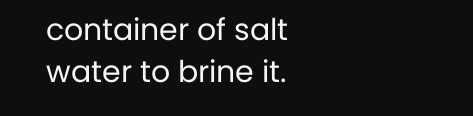container of salt water to brine it.